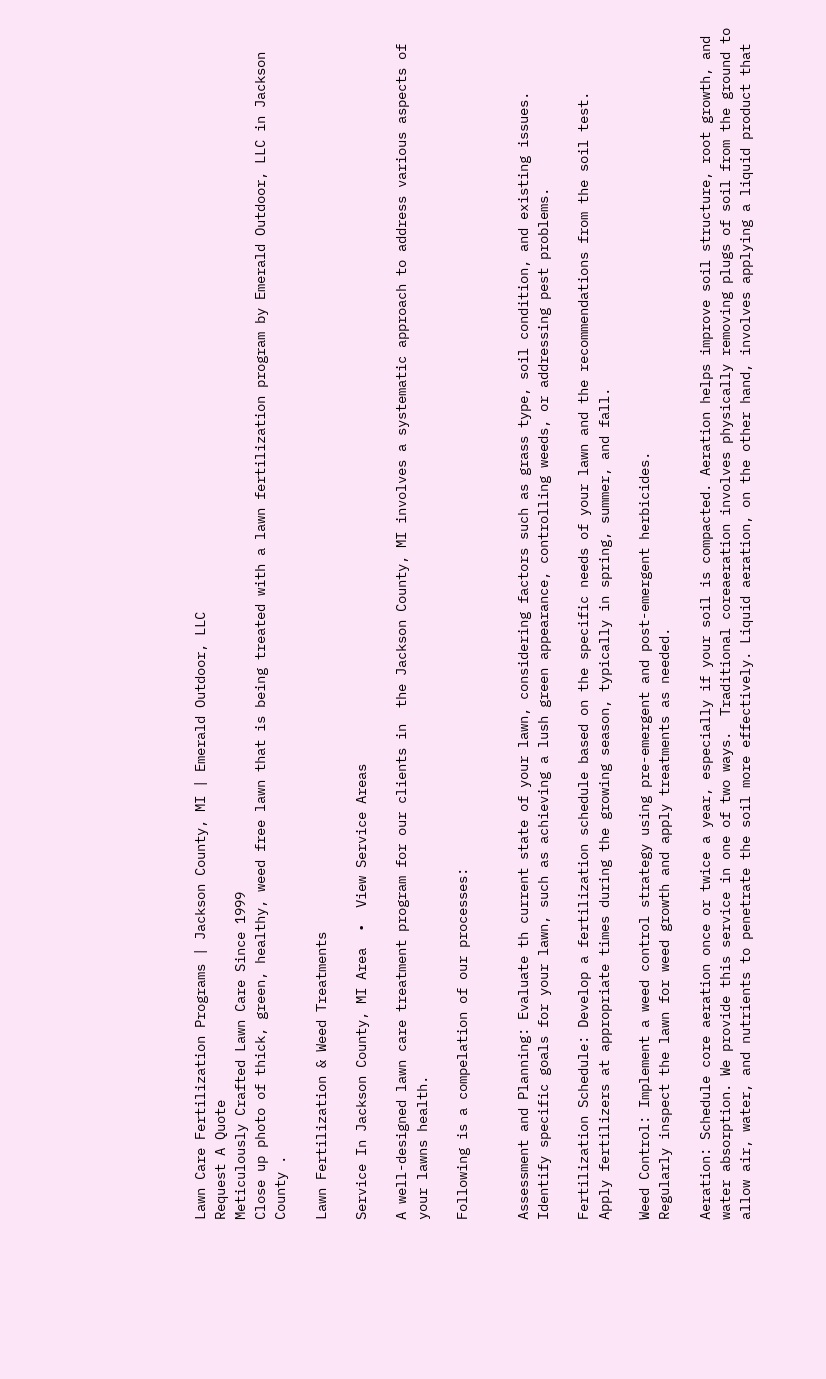Lawn Care Fertilization Programs | Jackson County, MI | Emerald Outdoor, LLC
Request A Quote
Meticulously Crafted Lawn Care Since 1999
Close up photo of thick, green, healthy, weed free lawn that is being treated with a lawn fertilization program by Emerald Outdoor, LLC in Jackson County .

Lawn Fertilization & Weed Treatments

Service In Jackson County, MI Area  •  View Service Areas

A well-designed lawn care treatment program for our clients in  the Jackson County, MI involves a systematic approach to address various aspects of your lawns health.

Following is a compelation of our processes:


Assessment and Planning: Evaluate th current state of your lawn, considering factors such as grass type, soil condition, and existing issues.
Identify specific goals for your lawn, such as achieving a lush green appearance, controlling weeds, or addressing pest problems.

Fertilization Schedule: Develop a fertilization schedule based on the specific needs of your lawn and the recommendations from the soil test.
Apply fertilizers at appropriate times during the growing season, typically in spring, summer, and fall.

Weed Control: Implement a weed control strategy using pre-emergent and post-emergent herbicides.
Regularly inspect the lawn for weed growth and apply treatments as needed.

Aeration: Schedule core aeration once or twice a year, especially if your soil is compacted. Aeration helps improve soil structure, root growth, and water absorption. We provide this service in one of two ways.  Traditional coreaeration involves physically removing plugs of soil from the ground to allow air, water, and nutrients to penetrate the soil more effectively. Liquid aeration, on the other hand, involves applying a liquid product that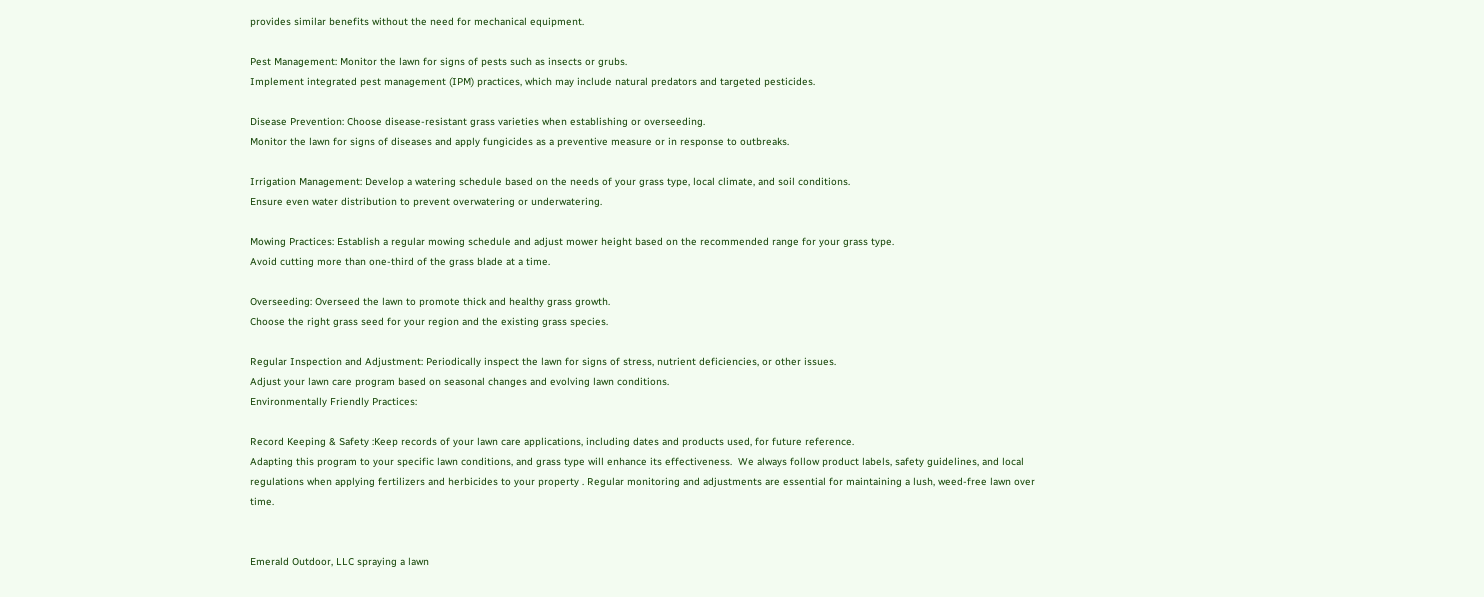provides similar benefits without the need for mechanical equipment.

Pest Management: Monitor the lawn for signs of pests such as insects or grubs.
Implement integrated pest management (IPM) practices, which may include natural predators and targeted pesticides.

Disease Prevention: Choose disease-resistant grass varieties when establishing or overseeding.
Monitor the lawn for signs of diseases and apply fungicides as a preventive measure or in response to outbreaks.

Irrigation Management: Develop a watering schedule based on the needs of your grass type, local climate, and soil conditions.
Ensure even water distribution to prevent overwatering or underwatering.

Mowing Practices: Establish a regular mowing schedule and adjust mower height based on the recommended range for your grass type.
Avoid cutting more than one-third of the grass blade at a time.

Overseeding: Overseed the lawn to promote thick and healthy grass growth.
Choose the right grass seed for your region and the existing grass species.

Regular Inspection and Adjustment: Periodically inspect the lawn for signs of stress, nutrient deficiencies, or other issues.
Adjust your lawn care program based on seasonal changes and evolving lawn conditions.
Environmentally Friendly Practices:

Record Keeping & Safety :Keep records of your lawn care applications, including dates and products used, for future reference.
Adapting this program to your specific lawn conditions, and grass type will enhance its effectiveness.  We always follow product labels, safety guidelines, and local regulations when applying fertilizers and herbicides to your property . Regular monitoring and adjustments are essential for maintaining a lush, weed-free lawn over time.


Emerald Outdoor, LLC spraying a lawn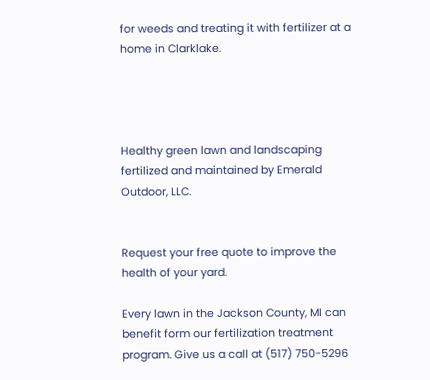for weeds and treating it with fertilizer at a home in Clarklake.




Healthy green lawn and landscaping fertilized and maintained by Emerald Outdoor, LLC.


Request your free quote to improve the health of your yard.

Every lawn in the Jackson County, MI can benefit form our fertilization treatment program. Give us a call at (517) 750-5296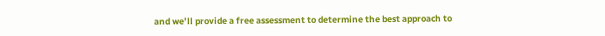and we’ll provide a free assessment to determine the best approach to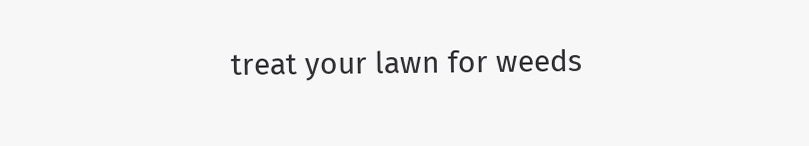treat your lawn for weeds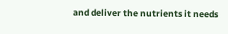and deliver the nutrients it needs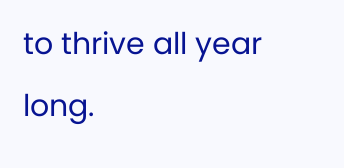to thrive all year long.